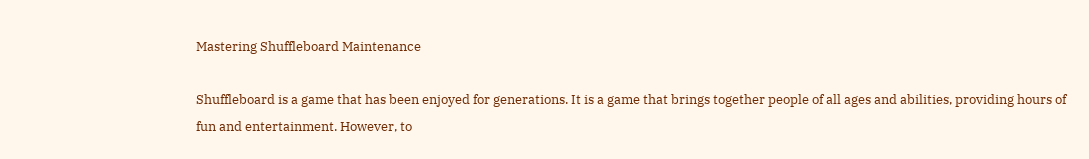Mastering Shuffleboard Maintenance

Shuffleboard is a game that has been enjoyed for generations. It is a game that brings together people of all ages and abilities, providing hours of fun and entertainment. However, to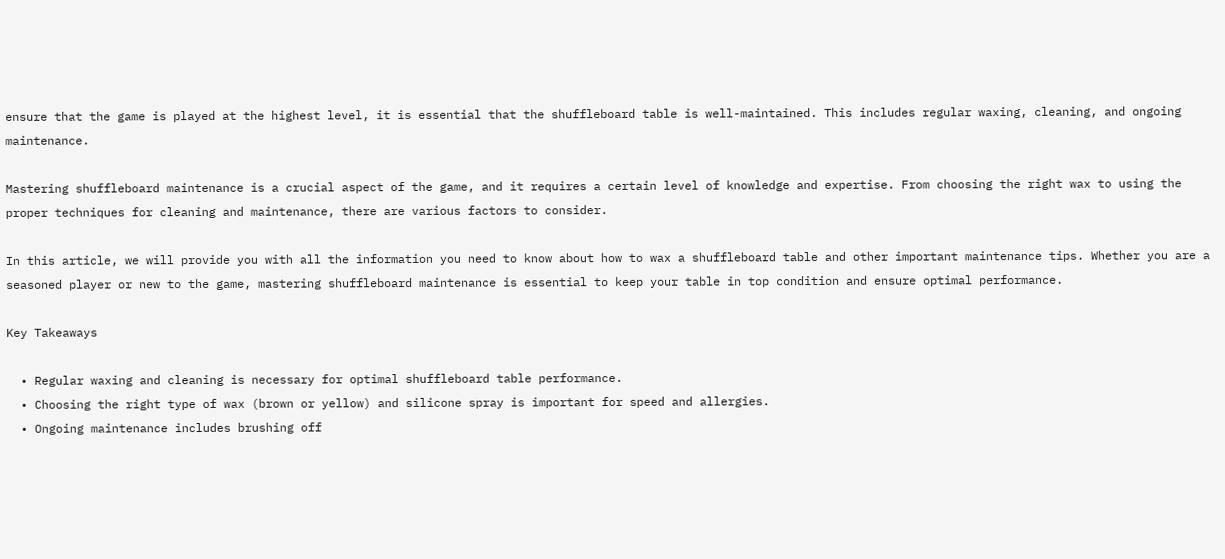ensure that the game is played at the highest level, it is essential that the shuffleboard table is well-maintained. This includes regular waxing, cleaning, and ongoing maintenance.

Mastering shuffleboard maintenance is a crucial aspect of the game, and it requires a certain level of knowledge and expertise. From choosing the right wax to using the proper techniques for cleaning and maintenance, there are various factors to consider.

In this article, we will provide you with all the information you need to know about how to wax a shuffleboard table and other important maintenance tips. Whether you are a seasoned player or new to the game, mastering shuffleboard maintenance is essential to keep your table in top condition and ensure optimal performance.

Key Takeaways

  • Regular waxing and cleaning is necessary for optimal shuffleboard table performance.
  • Choosing the right type of wax (brown or yellow) and silicone spray is important for speed and allergies.
  • Ongoing maintenance includes brushing off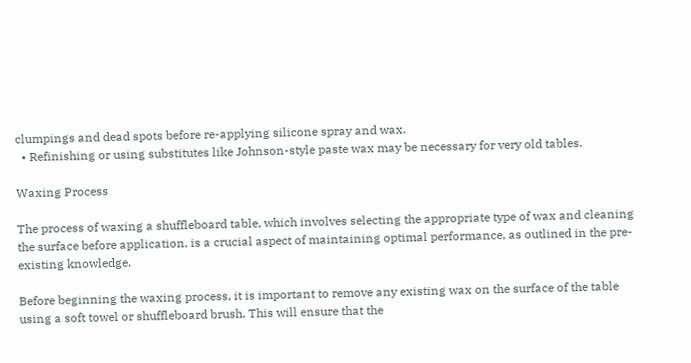clumpings and dead spots before re-applying silicone spray and wax.
  • Refinishing or using substitutes like Johnson-style paste wax may be necessary for very old tables.

Waxing Process

The process of waxing a shuffleboard table, which involves selecting the appropriate type of wax and cleaning the surface before application, is a crucial aspect of maintaining optimal performance, as outlined in the pre-existing knowledge.

Before beginning the waxing process, it is important to remove any existing wax on the surface of the table using a soft towel or shuffleboard brush. This will ensure that the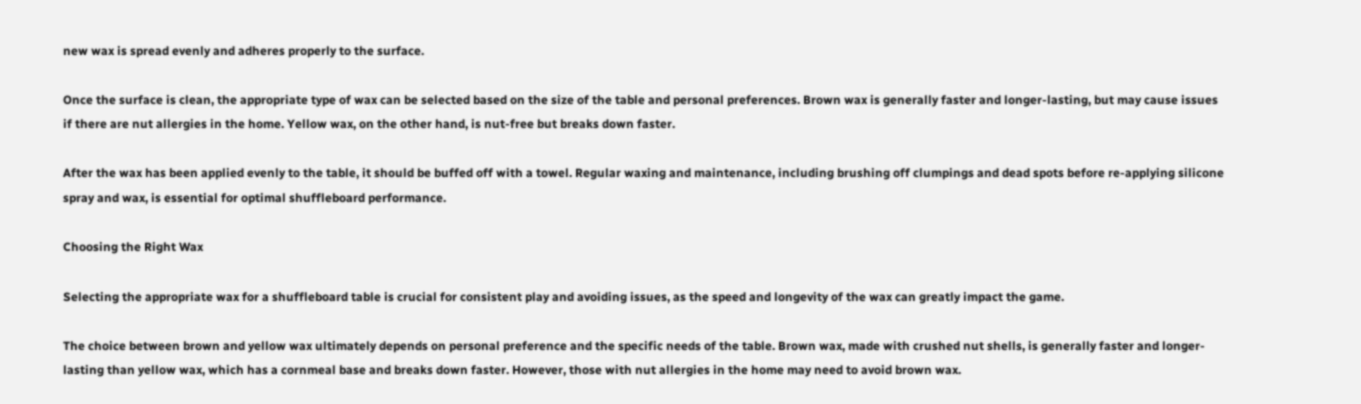new wax is spread evenly and adheres properly to the surface.

Once the surface is clean, the appropriate type of wax can be selected based on the size of the table and personal preferences. Brown wax is generally faster and longer-lasting, but may cause issues if there are nut allergies in the home. Yellow wax, on the other hand, is nut-free but breaks down faster.

After the wax has been applied evenly to the table, it should be buffed off with a towel. Regular waxing and maintenance, including brushing off clumpings and dead spots before re-applying silicone spray and wax, is essential for optimal shuffleboard performance.

Choosing the Right Wax

Selecting the appropriate wax for a shuffleboard table is crucial for consistent play and avoiding issues, as the speed and longevity of the wax can greatly impact the game.

The choice between brown and yellow wax ultimately depends on personal preference and the specific needs of the table. Brown wax, made with crushed nut shells, is generally faster and longer-lasting than yellow wax, which has a cornmeal base and breaks down faster. However, those with nut allergies in the home may need to avoid brown wax.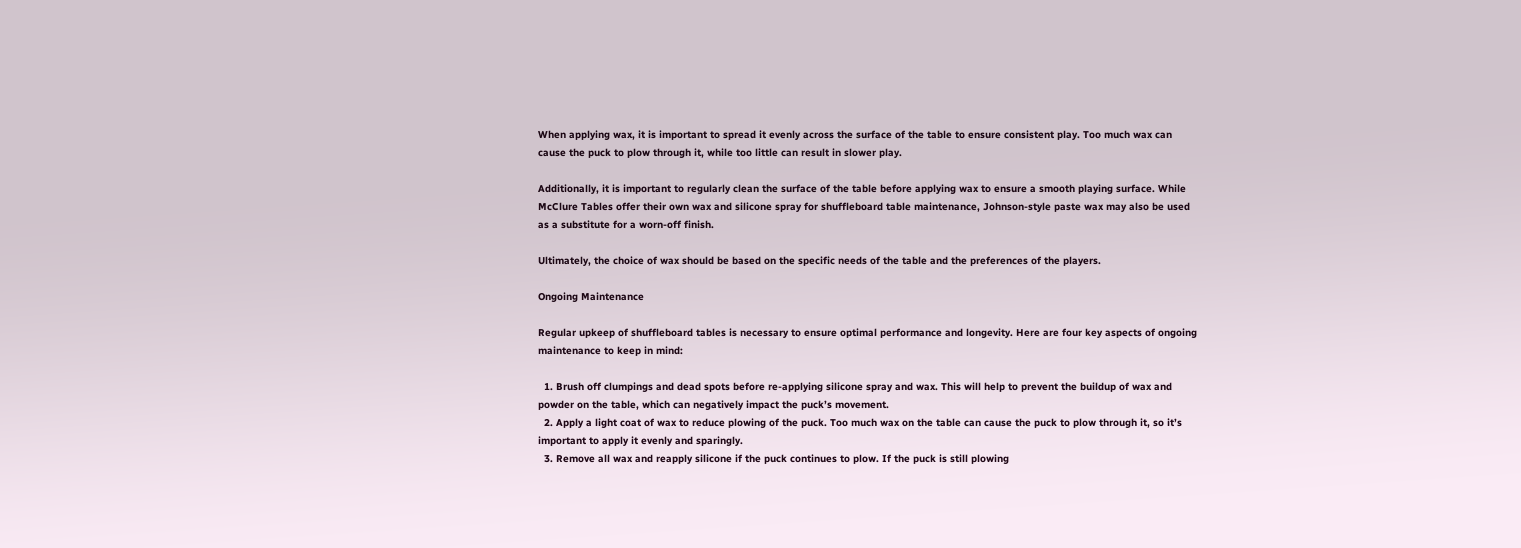When applying wax, it is important to spread it evenly across the surface of the table to ensure consistent play. Too much wax can cause the puck to plow through it, while too little can result in slower play.

Additionally, it is important to regularly clean the surface of the table before applying wax to ensure a smooth playing surface. While McClure Tables offer their own wax and silicone spray for shuffleboard table maintenance, Johnson-style paste wax may also be used as a substitute for a worn-off finish.

Ultimately, the choice of wax should be based on the specific needs of the table and the preferences of the players.

Ongoing Maintenance

Regular upkeep of shuffleboard tables is necessary to ensure optimal performance and longevity. Here are four key aspects of ongoing maintenance to keep in mind:

  1. Brush off clumpings and dead spots before re-applying silicone spray and wax. This will help to prevent the buildup of wax and powder on the table, which can negatively impact the puck’s movement.
  2. Apply a light coat of wax to reduce plowing of the puck. Too much wax on the table can cause the puck to plow through it, so it’s important to apply it evenly and sparingly.
  3. Remove all wax and reapply silicone if the puck continues to plow. If the puck is still plowing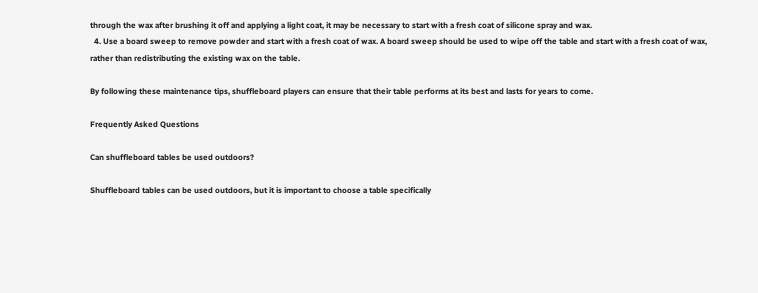through the wax after brushing it off and applying a light coat, it may be necessary to start with a fresh coat of silicone spray and wax.
  4. Use a board sweep to remove powder and start with a fresh coat of wax. A board sweep should be used to wipe off the table and start with a fresh coat of wax, rather than redistributing the existing wax on the table.

By following these maintenance tips, shuffleboard players can ensure that their table performs at its best and lasts for years to come.

Frequently Asked Questions

Can shuffleboard tables be used outdoors?

Shuffleboard tables can be used outdoors, but it is important to choose a table specifically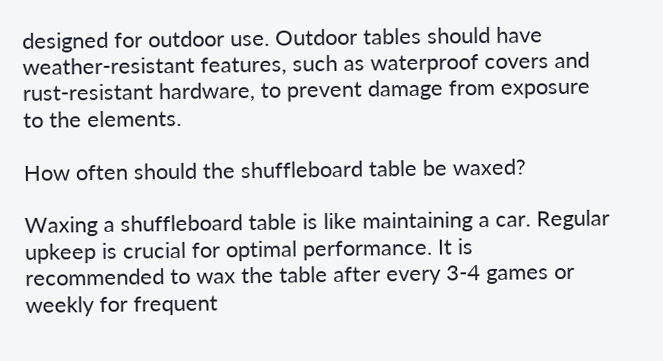designed for outdoor use. Outdoor tables should have weather-resistant features, such as waterproof covers and rust-resistant hardware, to prevent damage from exposure to the elements.

How often should the shuffleboard table be waxed?

Waxing a shuffleboard table is like maintaining a car. Regular upkeep is crucial for optimal performance. It is recommended to wax the table after every 3-4 games or weekly for frequent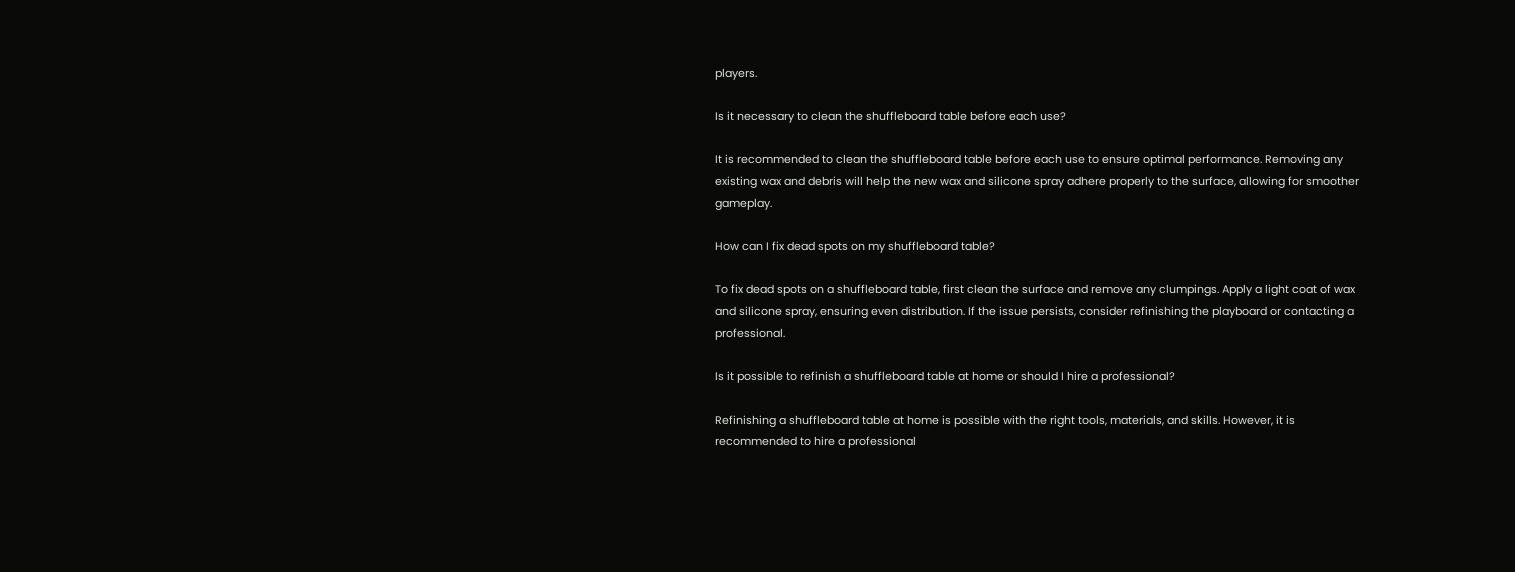players.

Is it necessary to clean the shuffleboard table before each use?

It is recommended to clean the shuffleboard table before each use to ensure optimal performance. Removing any existing wax and debris will help the new wax and silicone spray adhere properly to the surface, allowing for smoother gameplay.

How can I fix dead spots on my shuffleboard table?

To fix dead spots on a shuffleboard table, first clean the surface and remove any clumpings. Apply a light coat of wax and silicone spray, ensuring even distribution. If the issue persists, consider refinishing the playboard or contacting a professional.

Is it possible to refinish a shuffleboard table at home or should I hire a professional?

Refinishing a shuffleboard table at home is possible with the right tools, materials, and skills. However, it is recommended to hire a professional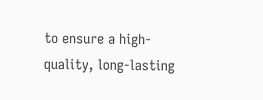to ensure a high-quality, long-lasting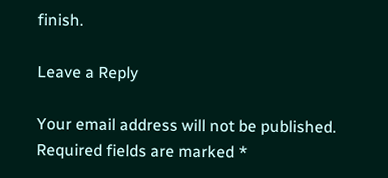finish.

Leave a Reply

Your email address will not be published. Required fields are marked *